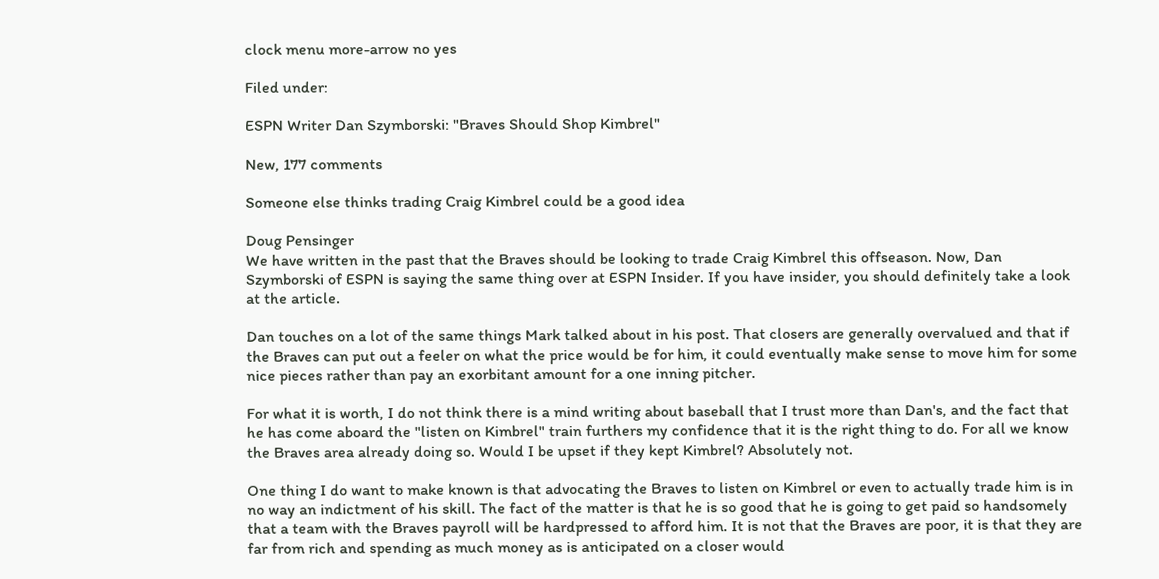clock menu more-arrow no yes

Filed under:

ESPN Writer Dan Szymborski: "Braves Should Shop Kimbrel"

New, 177 comments

Someone else thinks trading Craig Kimbrel could be a good idea

Doug Pensinger
We have written in the past that the Braves should be looking to trade Craig Kimbrel this offseason. Now, Dan Szymborski of ESPN is saying the same thing over at ESPN Insider. If you have insider, you should definitely take a look at the article.

Dan touches on a lot of the same things Mark talked about in his post. That closers are generally overvalued and that if the Braves can put out a feeler on what the price would be for him, it could eventually make sense to move him for some nice pieces rather than pay an exorbitant amount for a one inning pitcher.

For what it is worth, I do not think there is a mind writing about baseball that I trust more than Dan's, and the fact that he has come aboard the "listen on Kimbrel" train furthers my confidence that it is the right thing to do. For all we know the Braves area already doing so. Would I be upset if they kept Kimbrel? Absolutely not.

One thing I do want to make known is that advocating the Braves to listen on Kimbrel or even to actually trade him is in no way an indictment of his skill. The fact of the matter is that he is so good that he is going to get paid so handsomely that a team with the Braves payroll will be hardpressed to afford him. It is not that the Braves are poor, it is that they are far from rich and spending as much money as is anticipated on a closer would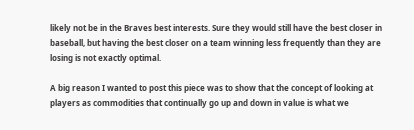likely not be in the Braves best interests. Sure they would still have the best closer in baseball, but having the best closer on a team winning less frequently than they are losing is not exactly optimal.

A big reason I wanted to post this piece was to show that the concept of looking at players as commodities that continually go up and down in value is what we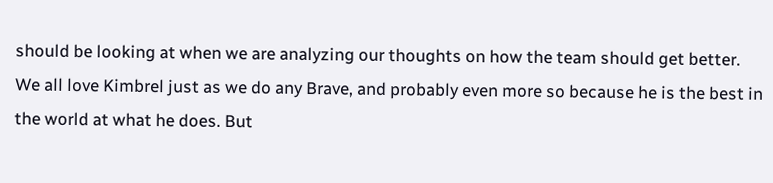should be looking at when we are analyzing our thoughts on how the team should get better. We all love Kimbrel just as we do any Brave, and probably even more so because he is the best in the world at what he does. But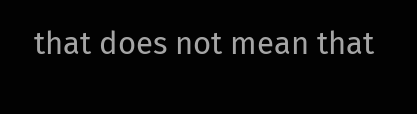that does not mean that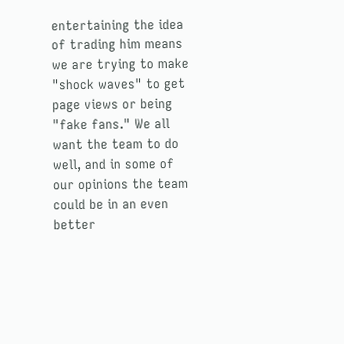entertaining the idea of trading him means we are trying to make "shock waves" to get page views or being "fake fans." We all want the team to do well, and in some of our opinions the team could be in an even better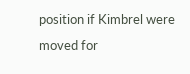position if Kimbrel were moved for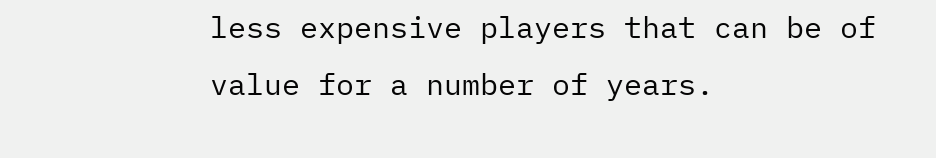less expensive players that can be of value for a number of years.